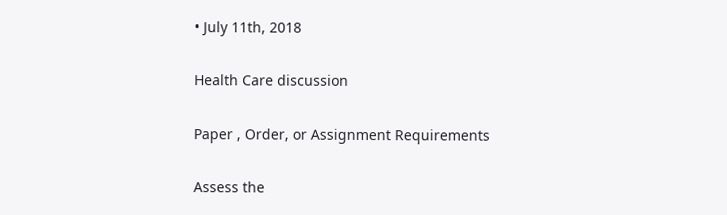• July 11th, 2018

Health Care discussion

Paper , Order, or Assignment Requirements

Assess the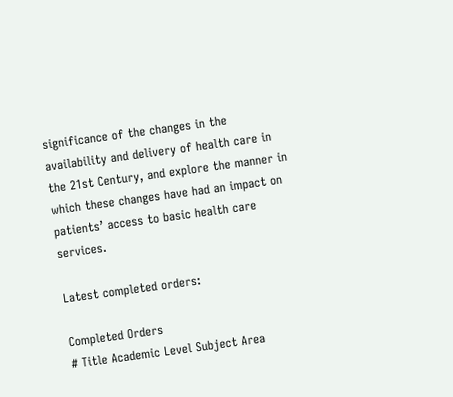significance of the changes in the availability and delivery of health care in the 21st Century, and explore the manner in which these changes have had an impact on patients’ access to basic health care services.

Latest completed orders:

Completed Orders
# Title Academic Level Subject Area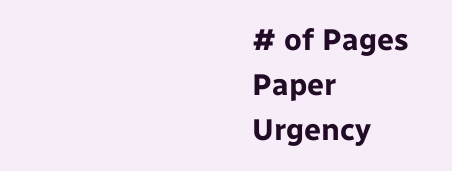# of Pages Paper Urgency